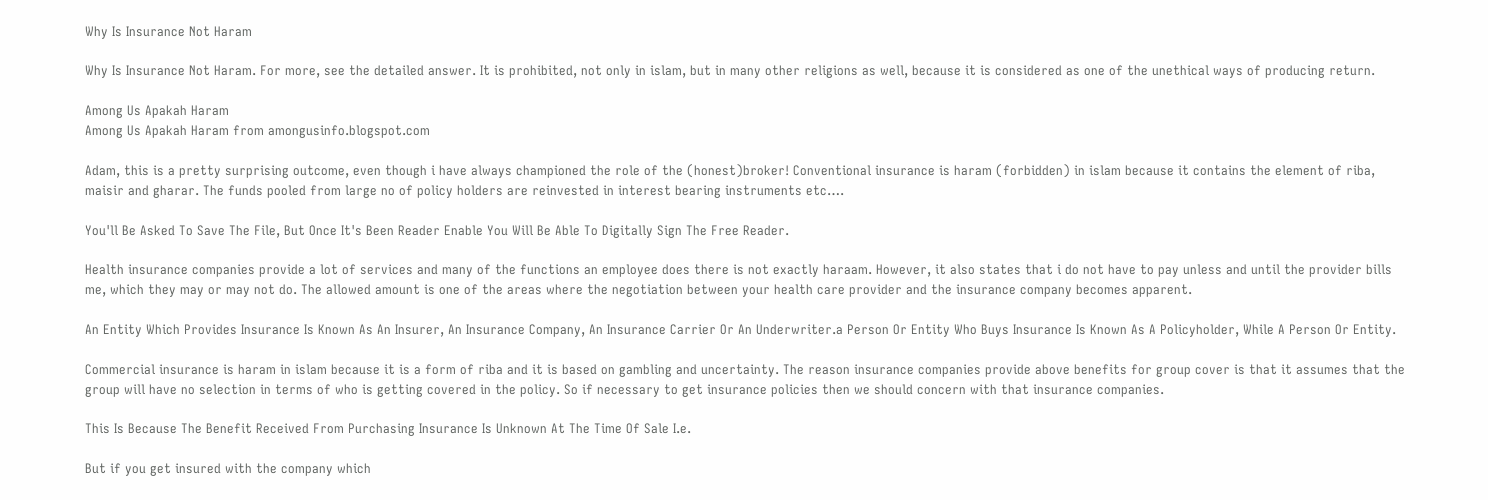Why Is Insurance Not Haram

Why Is Insurance Not Haram. For more, see the detailed answer. It is prohibited, not only in islam, but in many other religions as well, because it is considered as one of the unethical ways of producing return.

Among Us Apakah Haram
Among Us Apakah Haram from amongusinfo.blogspot.com

Adam, this is a pretty surprising outcome, even though i have always championed the role of the (honest)broker! Conventional insurance is haram (forbidden) in islam because it contains the element of riba, maisir and gharar. The funds pooled from large no of policy holders are reinvested in interest bearing instruments etc….

You'll Be Asked To Save The File, But Once It's Been Reader Enable You Will Be Able To Digitally Sign The Free Reader.

Health insurance companies provide a lot of services and many of the functions an employee does there is not exactly haraam. However, it also states that i do not have to pay unless and until the provider bills me, which they may or may not do. The allowed amount is one of the areas where the negotiation between your health care provider and the insurance company becomes apparent.

An Entity Which Provides Insurance Is Known As An Insurer, An Insurance Company, An Insurance Carrier Or An Underwriter.a Person Or Entity Who Buys Insurance Is Known As A Policyholder, While A Person Or Entity.

Commercial insurance is haram in islam because it is a form of riba and it is based on gambling and uncertainty. The reason insurance companies provide above benefits for group cover is that it assumes that the group will have no selection in terms of who is getting covered in the policy. So if necessary to get insurance policies then we should concern with that insurance companies.

This Is Because The Benefit Received From Purchasing Insurance Is Unknown At The Time Of Sale I.e.

But if you get insured with the company which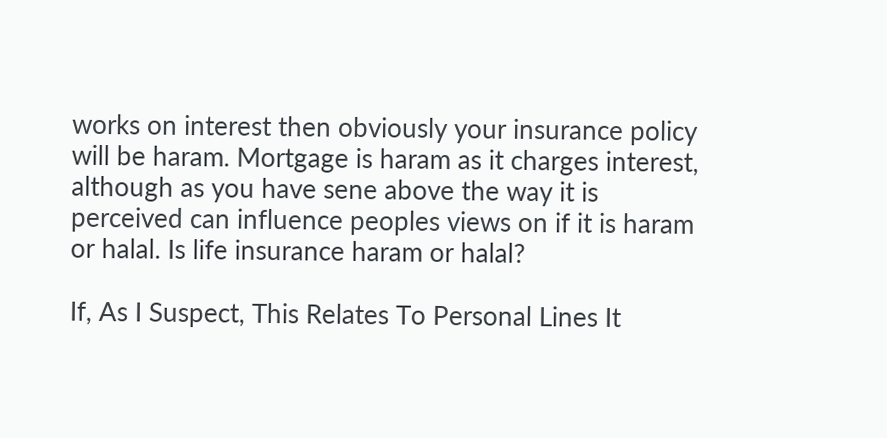works on interest then obviously your insurance policy will be haram. Mortgage is haram as it charges interest, although as you have sene above the way it is perceived can influence peoples views on if it is haram or halal. Is life insurance haram or halal?

If, As I Suspect, This Relates To Personal Lines It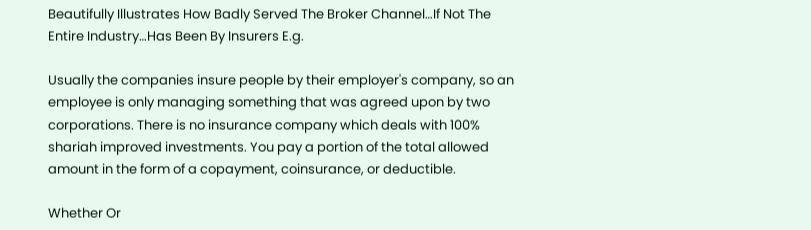Beautifully Illustrates How Badly Served The Broker Channel…If Not The Entire Industry…Has Been By Insurers E.g.

Usually the companies insure people by their employer's company, so an employee is only managing something that was agreed upon by two corporations. There is no insurance company which deals with 100% shariah improved investments. You pay a portion of the total allowed amount in the form of a copayment, coinsurance, or deductible.

Whether Or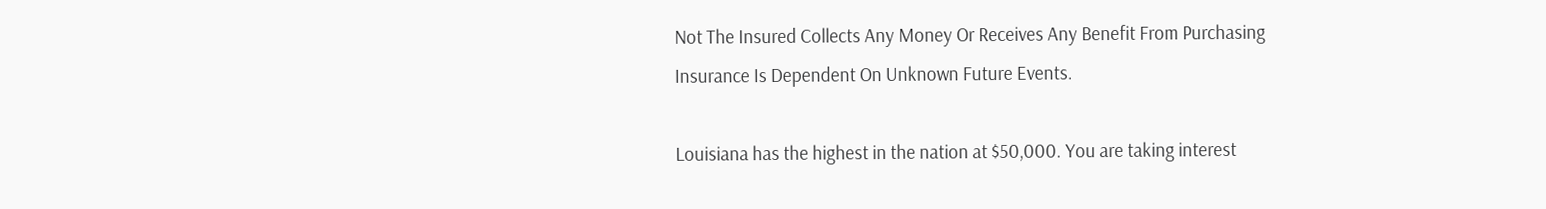Not The Insured Collects Any Money Or Receives Any Benefit From Purchasing Insurance Is Dependent On Unknown Future Events.

Louisiana has the highest in the nation at $50,000. You are taking interest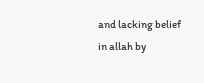and lacking belief in allah by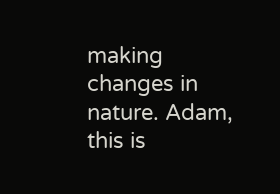making changes in nature. Adam, this is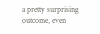a pretty surprising outcome, even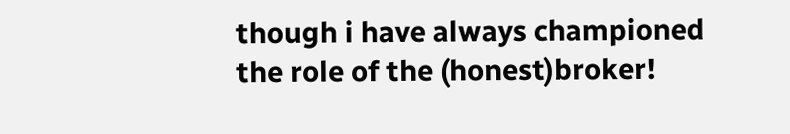though i have always championed the role of the (honest)broker!